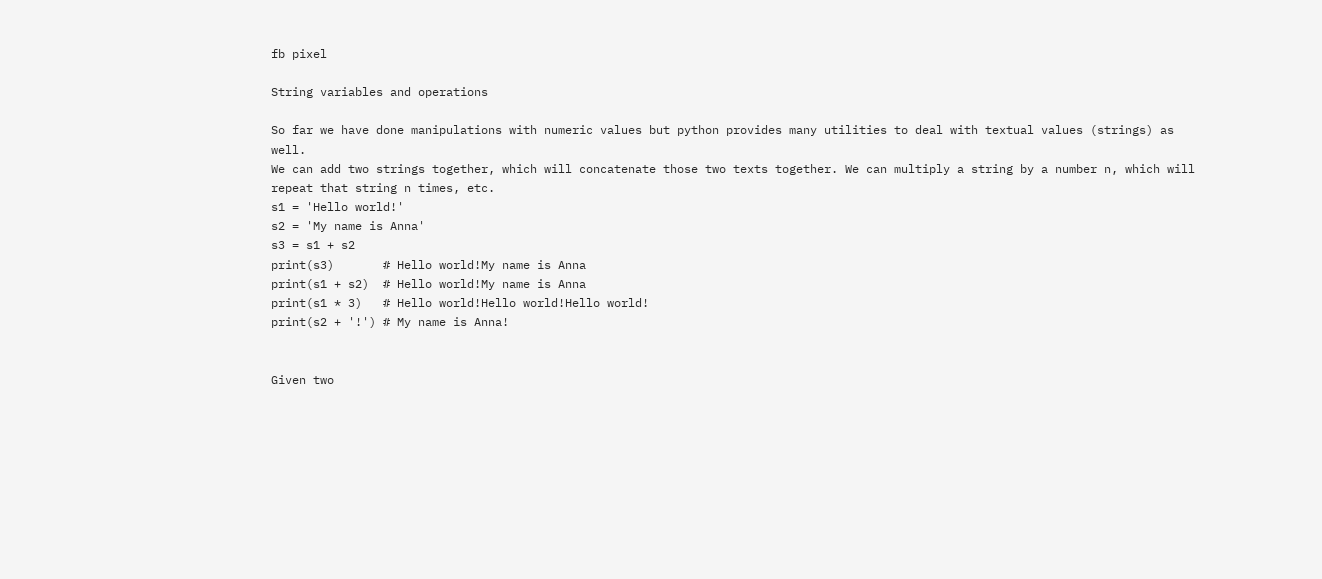fb pixel

String variables and operations

So far we have done manipulations with numeric values but python provides many utilities to deal with textual values (strings) as well.
We can add two strings together, which will concatenate those two texts together. We can multiply a string by a number n, which will repeat that string n times, etc.
s1 = 'Hello world!'
s2 = 'My name is Anna'
s3 = s1 + s2
print(s3)       # Hello world!My name is Anna
print(s1 + s2)  # Hello world!My name is Anna
print(s1 * 3)   # Hello world!Hello world!Hello world!
print(s2 + '!') # My name is Anna!


Given two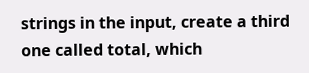strings in the input, create a third one called total, which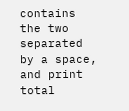contains the two separated by a space, and print total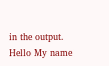in the output.
Hello My name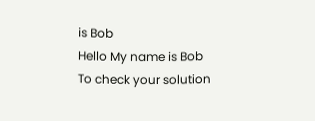is Bob
Hello My name is Bob
To check your solution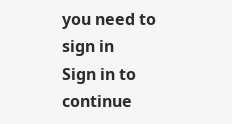you need to sign in
Sign in to continue